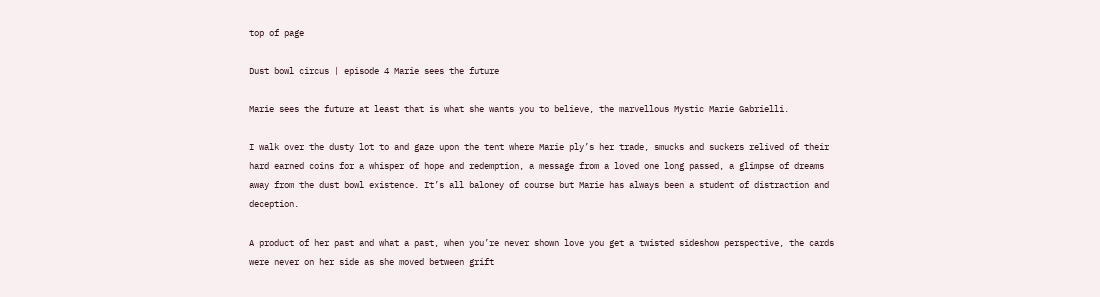top of page

Dust bowl circus | episode 4 Marie sees the future

Marie sees the future at least that is what she wants you to believe, the marvellous Mystic Marie Gabrielli.

I walk over the dusty lot to and gaze upon the tent where Marie ply’s her trade, smucks and suckers relived of their hard earned coins for a whisper of hope and redemption, a message from a loved one long passed, a glimpse of dreams away from the dust bowl existence. It’s all baloney of course but Marie has always been a student of distraction and deception.

A product of her past and what a past, when you’re never shown love you get a twisted sideshow perspective, the cards were never on her side as she moved between grift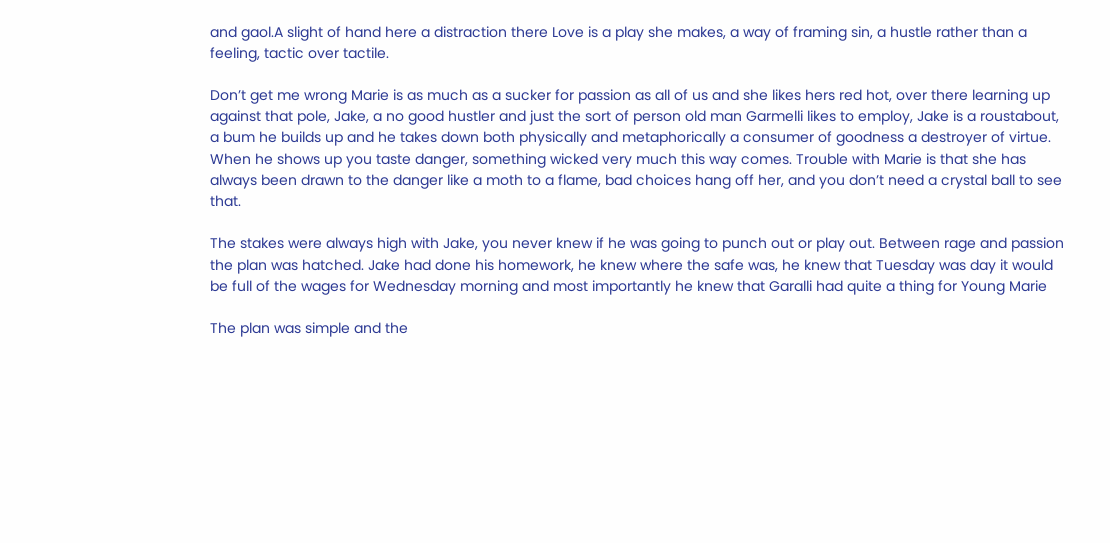and gaol.A slight of hand here a distraction there Love is a play she makes, a way of framing sin, a hustle rather than a feeling, tactic over tactile.

Don’t get me wrong Marie is as much as a sucker for passion as all of us and she likes hers red hot, over there learning up against that pole, Jake, a no good hustler and just the sort of person old man Garmelli likes to employ, Jake is a roustabout, a bum he builds up and he takes down both physically and metaphorically a consumer of goodness a destroyer of virtue. When he shows up you taste danger, something wicked very much this way comes. Trouble with Marie is that she has always been drawn to the danger like a moth to a flame, bad choices hang off her, and you don’t need a crystal ball to see that.

The stakes were always high with Jake, you never knew if he was going to punch out or play out. Between rage and passion the plan was hatched. Jake had done his homework, he knew where the safe was, he knew that Tuesday was day it would be full of the wages for Wednesday morning and most importantly he knew that Garalli had quite a thing for Young Marie

The plan was simple and the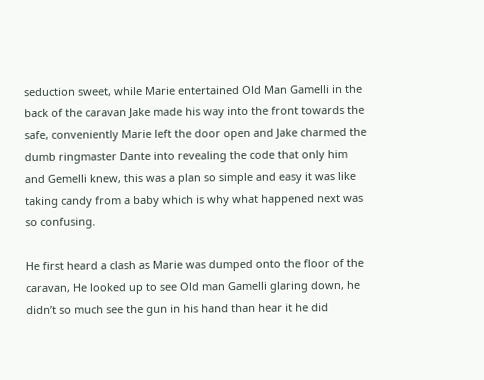seduction sweet, while Marie entertained Old Man Gamelli in the back of the caravan Jake made his way into the front towards the safe, conveniently Marie left the door open and Jake charmed the dumb ringmaster Dante into revealing the code that only him and Gemelli knew, this was a plan so simple and easy it was like taking candy from a baby which is why what happened next was so confusing.

He first heard a clash as Marie was dumped onto the floor of the caravan, He looked up to see Old man Gamelli glaring down, he didn’t so much see the gun in his hand than hear it he did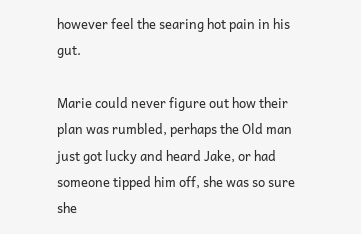however feel the searing hot pain in his gut.

Marie could never figure out how their plan was rumbled, perhaps the Old man just got lucky and heard Jake, or had someone tipped him off, she was so sure she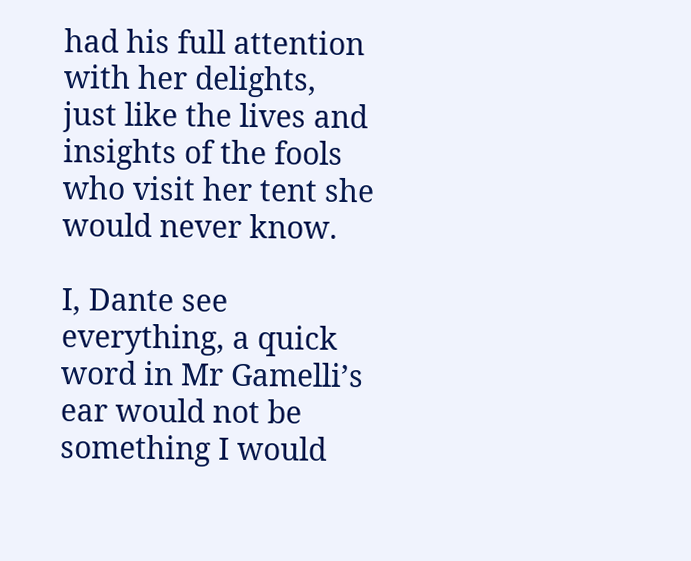had his full attention with her delights, just like the lives and insights of the fools who visit her tent she would never know.

I, Dante see everything, a quick word in Mr Gamelli’s ear would not be something I would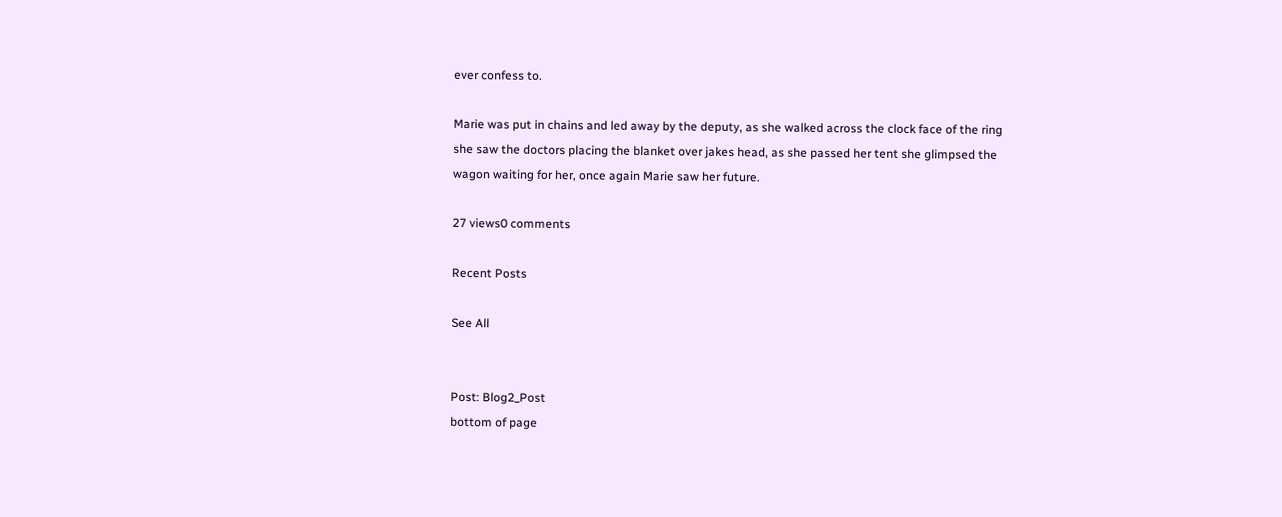ever confess to.

Marie was put in chains and led away by the deputy, as she walked across the clock face of the ring she saw the doctors placing the blanket over jakes head, as she passed her tent she glimpsed the wagon waiting for her, once again Marie saw her future.

27 views0 comments

Recent Posts

See All


Post: Blog2_Post
bottom of page